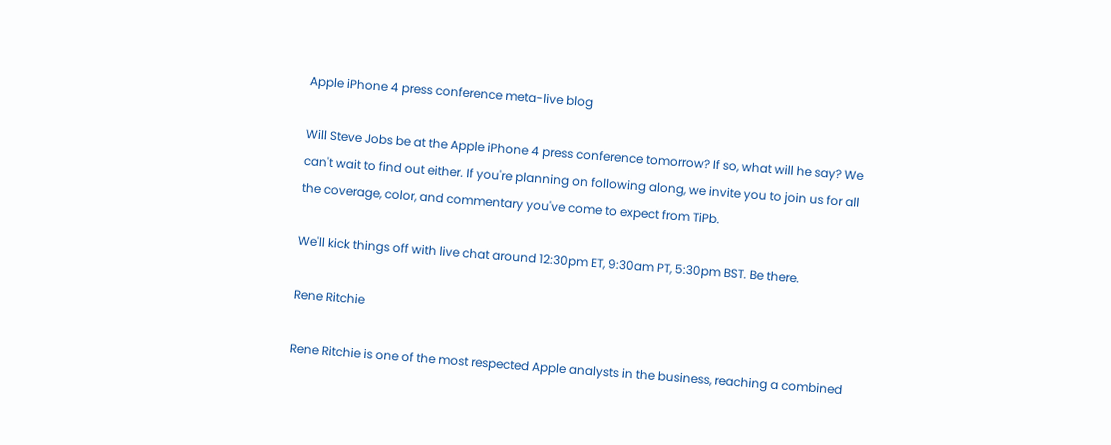Apple iPhone 4 press conference meta-live blog

Will Steve Jobs be at the Apple iPhone 4 press conference tomorrow? If so, what will he say? We can't wait to find out either. If you're planning on following along, we invite you to join us for all the coverage, color, and commentary you've come to expect from TiPb.

We'll kick things off with live chat around 12:30pm ET, 9:30am PT, 5:30pm BST. Be there.

Rene Ritchie

Rene Ritchie is one of the most respected Apple analysts in the business, reaching a combined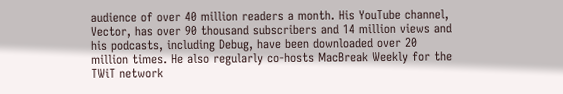audience of over 40 million readers a month. His YouTube channel, Vector, has over 90 thousand subscribers and 14 million views and his podcasts, including Debug, have been downloaded over 20 million times. He also regularly co-hosts MacBreak Weekly for the TWiT network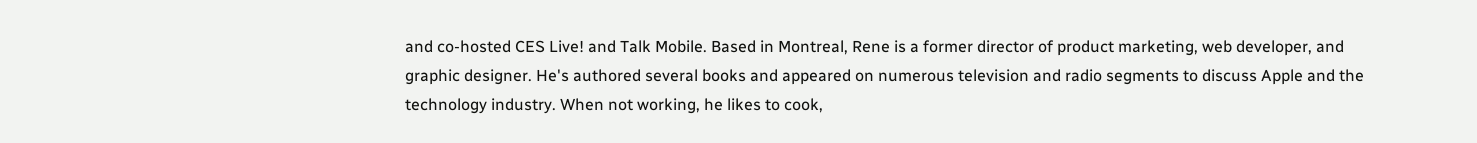and co-hosted CES Live! and Talk Mobile. Based in Montreal, Rene is a former director of product marketing, web developer, and graphic designer. He's authored several books and appeared on numerous television and radio segments to discuss Apple and the technology industry. When not working, he likes to cook,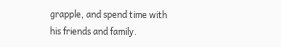grapple, and spend time with his friends and family.